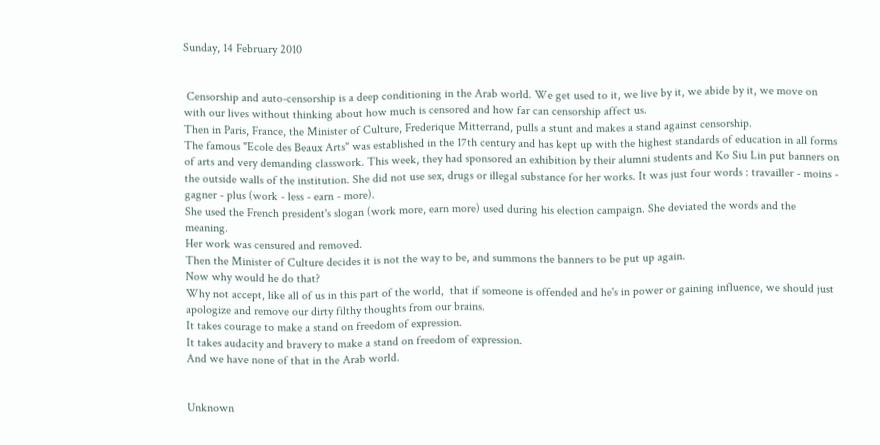Sunday, 14 February 2010


 Censorship and auto-censorship is a deep conditioning in the Arab world. We get used to it, we live by it, we abide by it, we move on with our lives without thinking about how much is censored and how far can censorship affect us.
Then in Paris, France, the Minister of Culture, Frederique Mitterrand, pulls a stunt and makes a stand against censorship.
The famous "Ecole des Beaux Arts" was established in the 17th century and has kept up with the highest standards of education in all forms of arts and very demanding classwork. This week, they had sponsored an exhibition by their alumni students and Ko Siu Lin put banners on the outside walls of the institution. She did not use sex, drugs or illegal substance for her works. It was just four words : travailler - moins - gagner - plus (work - less - earn - more).
She used the French president's slogan (work more, earn more) used during his election campaign. She deviated the words and the meaning.
Her work was censured and removed.
Then the Minister of Culture decides it is not the way to be, and summons the banners to be put up again.
Now why would he do that?
Why not accept, like all of us in this part of the world,  that if someone is offended and he's in power or gaining influence, we should just apologize and remove our dirty filthy thoughts from our brains.
It takes courage to make a stand on freedom of expression.
It takes audacity and bravery to make a stand on freedom of expression.
And we have none of that in the Arab world.


Unknown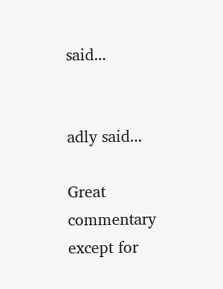said...


adly said...

Great commentary except for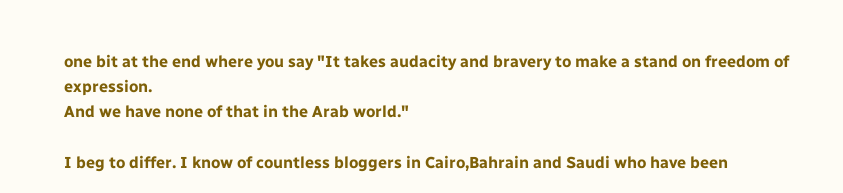one bit at the end where you say "It takes audacity and bravery to make a stand on freedom of expression.
And we have none of that in the Arab world."

I beg to differ. I know of countless bloggers in Cairo,Bahrain and Saudi who have been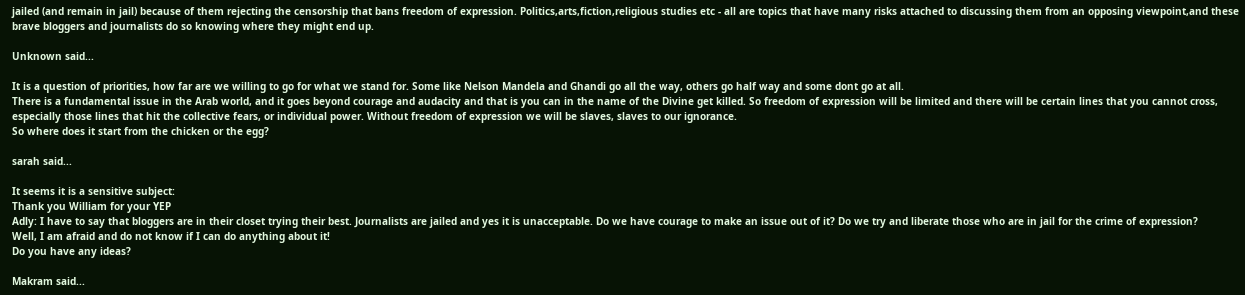jailed (and remain in jail) because of them rejecting the censorship that bans freedom of expression. Politics,arts,fiction,religious studies etc - all are topics that have many risks attached to discussing them from an opposing viewpoint,and these brave bloggers and journalists do so knowing where they might end up.

Unknown said...

It is a question of priorities, how far are we willing to go for what we stand for. Some like Nelson Mandela and Ghandi go all the way, others go half way and some dont go at all.
There is a fundamental issue in the Arab world, and it goes beyond courage and audacity and that is you can in the name of the Divine get killed. So freedom of expression will be limited and there will be certain lines that you cannot cross, especially those lines that hit the collective fears, or individual power. Without freedom of expression we will be slaves, slaves to our ignorance.
So where does it start from the chicken or the egg?

sarah said...

It seems it is a sensitive subject:
Thank you William for your YEP
Adly: I have to say that bloggers are in their closet trying their best. Journalists are jailed and yes it is unacceptable. Do we have courage to make an issue out of it? Do we try and liberate those who are in jail for the crime of expression?
Well, I am afraid and do not know if I can do anything about it!
Do you have any ideas?

Makram said...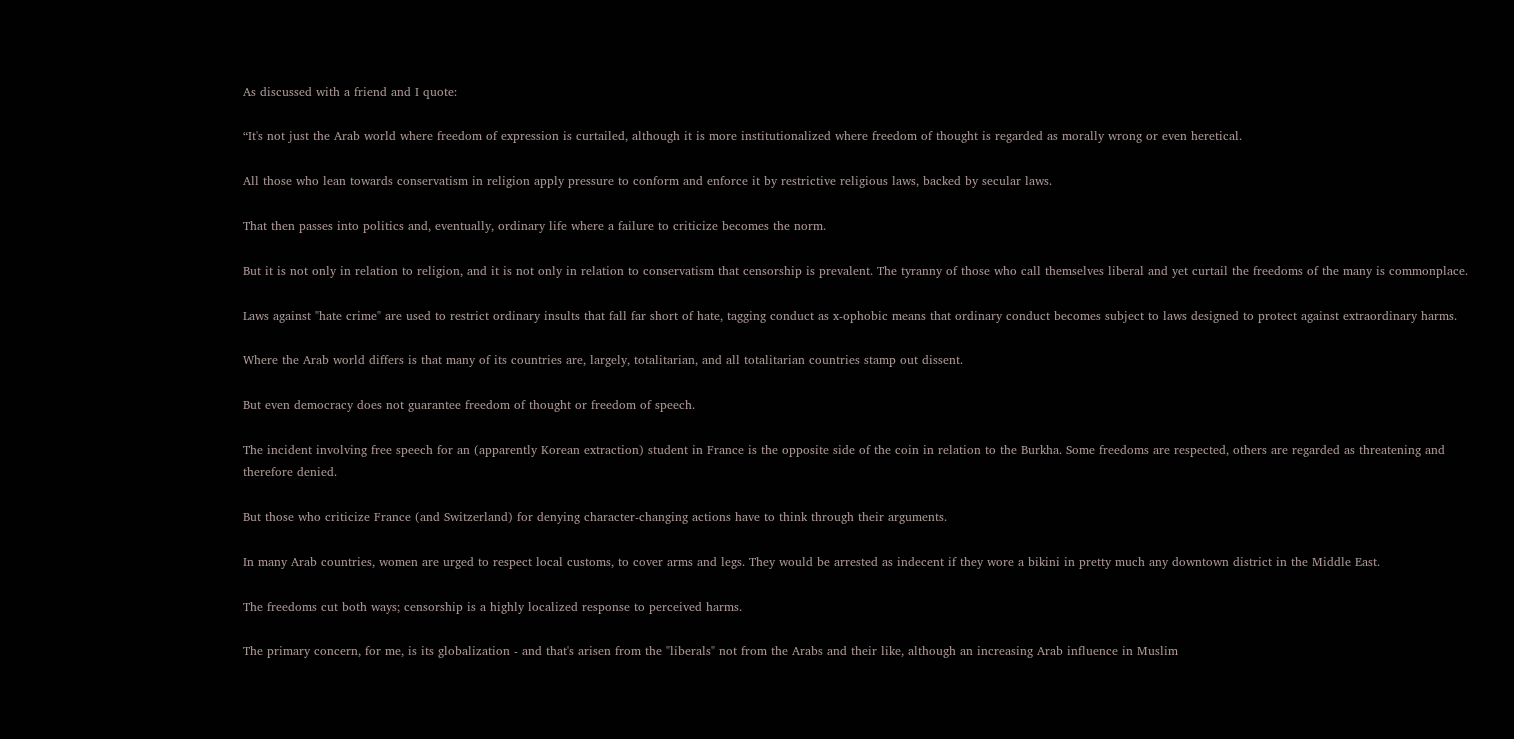As discussed with a friend and I quote:

“It's not just the Arab world where freedom of expression is curtailed, although it is more institutionalized where freedom of thought is regarded as morally wrong or even heretical.

All those who lean towards conservatism in religion apply pressure to conform and enforce it by restrictive religious laws, backed by secular laws.

That then passes into politics and, eventually, ordinary life where a failure to criticize becomes the norm.

But it is not only in relation to religion, and it is not only in relation to conservatism that censorship is prevalent. The tyranny of those who call themselves liberal and yet curtail the freedoms of the many is commonplace.

Laws against "hate crime" are used to restrict ordinary insults that fall far short of hate, tagging conduct as x-ophobic means that ordinary conduct becomes subject to laws designed to protect against extraordinary harms.

Where the Arab world differs is that many of its countries are, largely, totalitarian, and all totalitarian countries stamp out dissent.

But even democracy does not guarantee freedom of thought or freedom of speech.

The incident involving free speech for an (apparently Korean extraction) student in France is the opposite side of the coin in relation to the Burkha. Some freedoms are respected, others are regarded as threatening and therefore denied.

But those who criticize France (and Switzerland) for denying character-changing actions have to think through their arguments.

In many Arab countries, women are urged to respect local customs, to cover arms and legs. They would be arrested as indecent if they wore a bikini in pretty much any downtown district in the Middle East.

The freedoms cut both ways; censorship is a highly localized response to perceived harms.

The primary concern, for me, is its globalization - and that's arisen from the "liberals" not from the Arabs and their like, although an increasing Arab influence in Muslim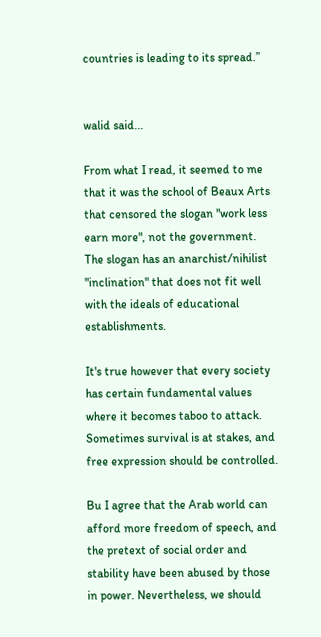countries is leading to its spread.”


walid said...

From what I read, it seemed to me that it was the school of Beaux Arts that censored the slogan "work less earn more", not the government. The slogan has an anarchist/nihilist "inclination" that does not fit well with the ideals of educational establishments.

It's true however that every society has certain fundamental values where it becomes taboo to attack. Sometimes survival is at stakes, and free expression should be controlled.

Bu I agree that the Arab world can afford more freedom of speech, and the pretext of social order and stability have been abused by those in power. Nevertheless, we should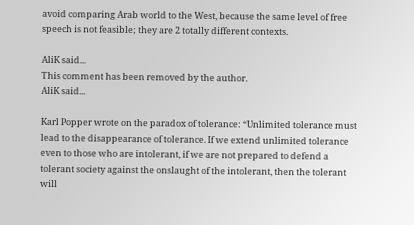avoid comparing Arab world to the West, because the same level of free speech is not feasible; they are 2 totally different contexts.

AliK said...
This comment has been removed by the author.
AliK said...

Karl Popper wrote on the paradox of tolerance: “Unlimited tolerance must lead to the disappearance of tolerance. If we extend unlimited tolerance even to those who are intolerant, if we are not prepared to defend a tolerant society against the onslaught of the intolerant, then the tolerant will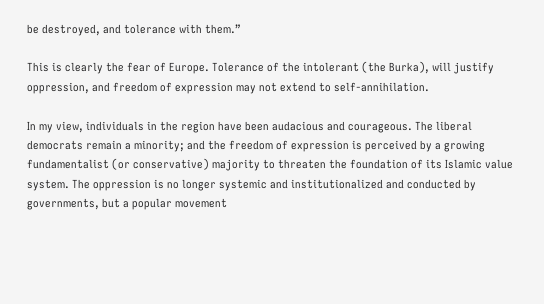be destroyed, and tolerance with them.”

This is clearly the fear of Europe. Tolerance of the intolerant (the Burka), will justify oppression, and freedom of expression may not extend to self-annihilation.

In my view, individuals in the region have been audacious and courageous. The liberal democrats remain a minority; and the freedom of expression is perceived by a growing fundamentalist (or conservative) majority to threaten the foundation of its Islamic value system. The oppression is no longer systemic and institutionalized and conducted by governments, but a popular movement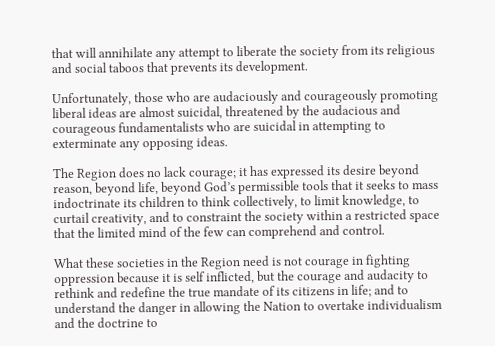that will annihilate any attempt to liberate the society from its religious and social taboos that prevents its development.

Unfortunately, those who are audaciously and courageously promoting liberal ideas are almost suicidal, threatened by the audacious and courageous fundamentalists who are suicidal in attempting to exterminate any opposing ideas.

The Region does no lack courage; it has expressed its desire beyond reason, beyond life, beyond God’s permissible tools that it seeks to mass indoctrinate its children to think collectively, to limit knowledge, to curtail creativity, and to constraint the society within a restricted space that the limited mind of the few can comprehend and control.

What these societies in the Region need is not courage in fighting oppression because it is self inflicted, but the courage and audacity to rethink and redefine the true mandate of its citizens in life; and to understand the danger in allowing the Nation to overtake individualism and the doctrine to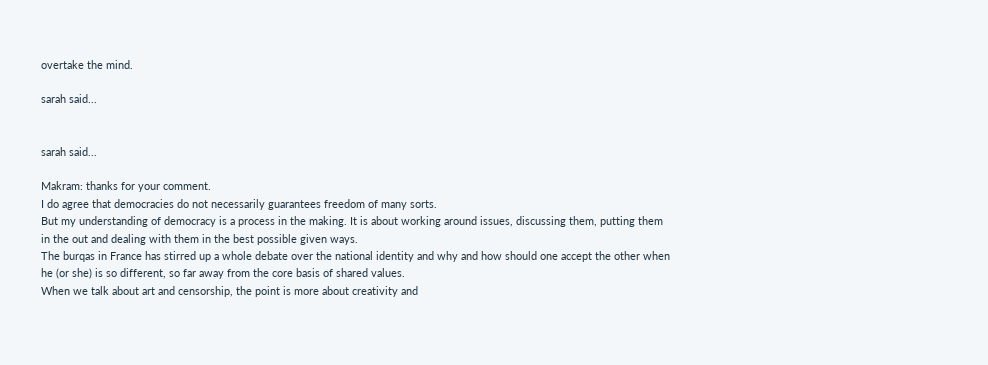overtake the mind.

sarah said...


sarah said...

Makram: thanks for your comment.
I do agree that democracies do not necessarily guarantees freedom of many sorts.
But my understanding of democracy is a process in the making. It is about working around issues, discussing them, putting them in the out and dealing with them in the best possible given ways.
The burqas in France has stirred up a whole debate over the national identity and why and how should one accept the other when he (or she) is so different, so far away from the core basis of shared values.
When we talk about art and censorship, the point is more about creativity and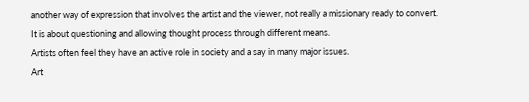another way of expression that involves the artist and the viewer, not really a missionary ready to convert.
It is about questioning and allowing thought process through different means.
Artists often feel they have an active role in society and a say in many major issues.
Art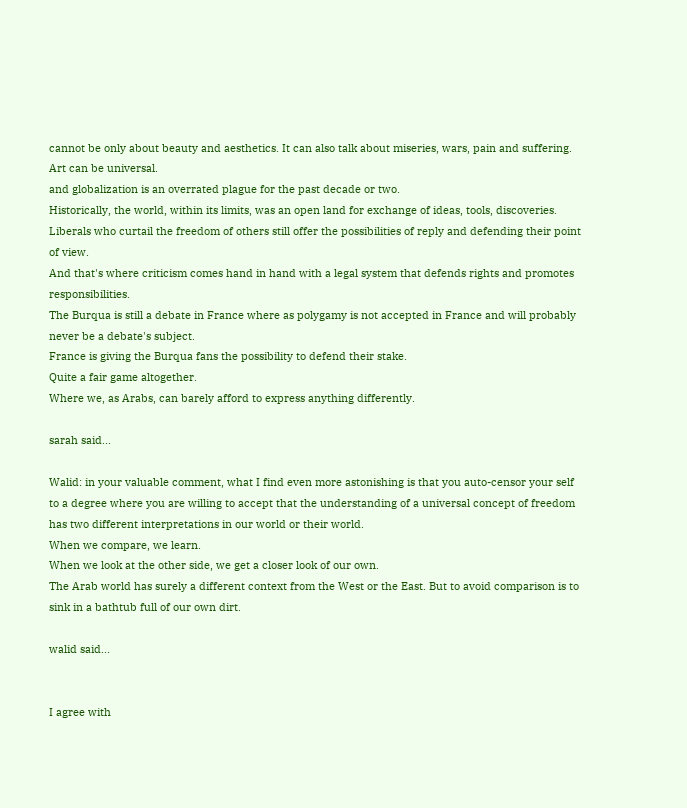cannot be only about beauty and aesthetics. It can also talk about miseries, wars, pain and suffering.
Art can be universal.
and globalization is an overrated plague for the past decade or two.
Historically, the world, within its limits, was an open land for exchange of ideas, tools, discoveries.
Liberals who curtail the freedom of others still offer the possibilities of reply and defending their point of view.
And that's where criticism comes hand in hand with a legal system that defends rights and promotes responsibilities.
The Burqua is still a debate in France where as polygamy is not accepted in France and will probably never be a debate's subject.
France is giving the Burqua fans the possibility to defend their stake.
Quite a fair game altogether.
Where we, as Arabs, can barely afford to express anything differently.

sarah said...

Walid: in your valuable comment, what I find even more astonishing is that you auto-censor your self to a degree where you are willing to accept that the understanding of a universal concept of freedom has two different interpretations in our world or their world.
When we compare, we learn.
When we look at the other side, we get a closer look of our own.
The Arab world has surely a different context from the West or the East. But to avoid comparison is to sink in a bathtub full of our own dirt.

walid said...


I agree with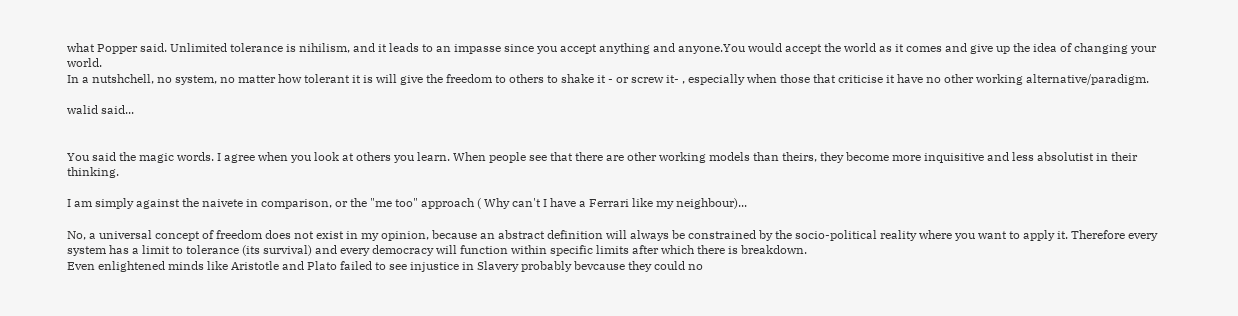what Popper said. Unlimited tolerance is nihilism, and it leads to an impasse since you accept anything and anyone.You would accept the world as it comes and give up the idea of changing your world.
In a nutshchell, no system, no matter how tolerant it is will give the freedom to others to shake it - or screw it- , especially when those that criticise it have no other working alternative/paradigm.

walid said...


You said the magic words. I agree when you look at others you learn. When people see that there are other working models than theirs, they become more inquisitive and less absolutist in their thinking.

I am simply against the naivete in comparison, or the "me too" approach ( Why can't I have a Ferrari like my neighbour)...

No, a universal concept of freedom does not exist in my opinion, because an abstract definition will always be constrained by the socio-political reality where you want to apply it. Therefore every system has a limit to tolerance (its survival) and every democracy will function within specific limits after which there is breakdown.
Even enlightened minds like Aristotle and Plato failed to see injustice in Slavery probably bevcause they could no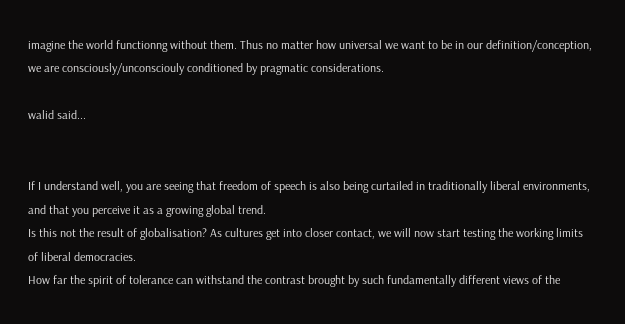imagine the world functionng without them. Thus no matter how universal we want to be in our definition/conception, we are consciously/unconsciouly conditioned by pragmatic considerations.

walid said...


If I understand well, you are seeing that freedom of speech is also being curtailed in traditionally liberal environments, and that you perceive it as a growing global trend.
Is this not the result of globalisation? As cultures get into closer contact, we will now start testing the working limits of liberal democracies.
How far the spirit of tolerance can withstand the contrast brought by such fundamentally different views of the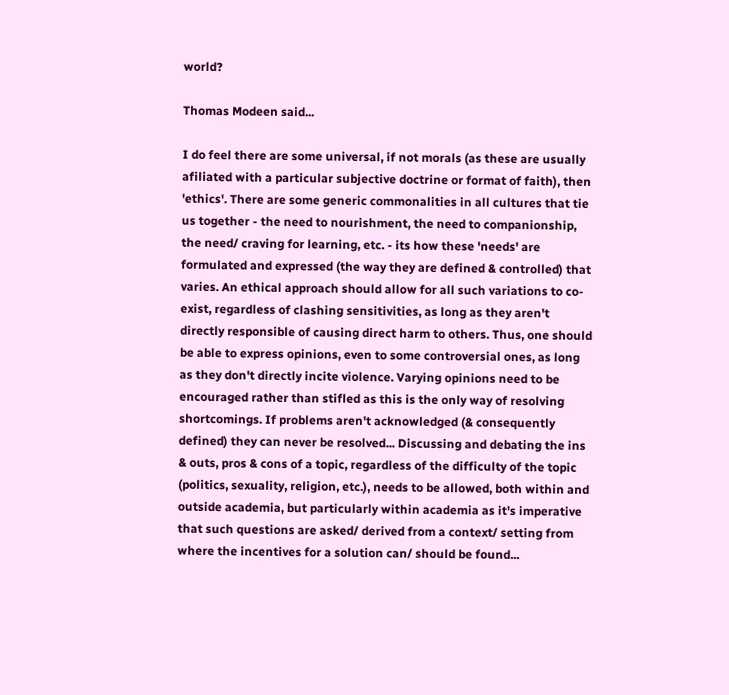world?

Thomas Modeen said...

I do feel there are some universal, if not morals (as these are usually afiliated with a particular subjective doctrine or format of faith), then 'ethics'. There are some generic commonalities in all cultures that tie us together - the need to nourishment, the need to companionship, the need/ craving for learning, etc. - its how these 'needs' are formulated and expressed (the way they are defined & controlled) that varies. An ethical approach should allow for all such variations to co-exist, regardless of clashing sensitivities, as long as they aren't directly responsible of causing direct harm to others. Thus, one should be able to express opinions, even to some controversial ones, as long as they don't directly incite violence. Varying opinions need to be encouraged rather than stifled as this is the only way of resolving shortcomings. If problems aren't acknowledged (& consequently defined) they can never be resolved... Discussing and debating the ins & outs, pros & cons of a topic, regardless of the difficulty of the topic (politics, sexuality, religion, etc.), needs to be allowed, both within and outside academia, but particularly within academia as it's imperative that such questions are asked/ derived from a context/ setting from where the incentives for a solution can/ should be found...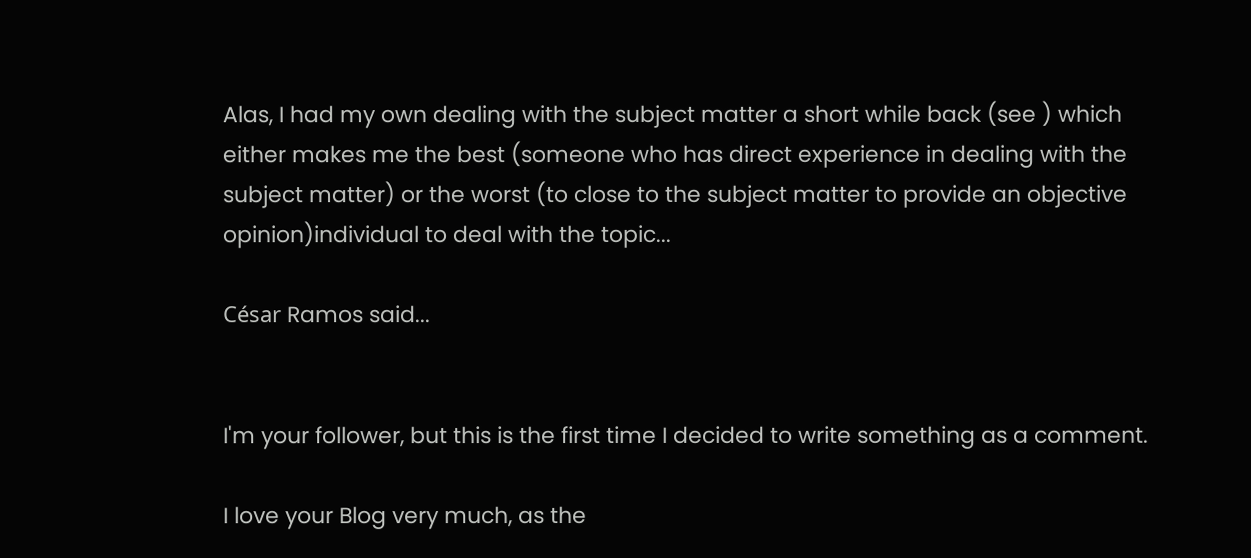Alas, I had my own dealing with the subject matter a short while back (see ) which either makes me the best (someone who has direct experience in dealing with the subject matter) or the worst (to close to the subject matter to provide an objective opinion)individual to deal with the topic...

César Ramos said...


I'm your follower, but this is the first time I decided to write something as a comment.

I love your Blog very much, as the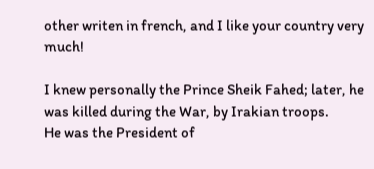other writen in french, and I like your country very much!

I knew personally the Prince Sheik Fahed; later, he was killed during the War, by Irakian troops.
He was the President of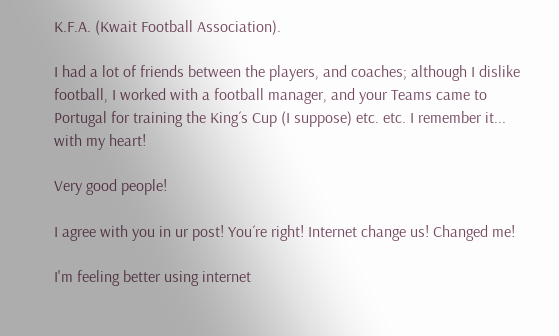K.F.A. (Kwait Football Association).

I had a lot of friends between the players, and coaches; although I dislike football, I worked with a football manager, and your Teams came to Portugal for training the King´s Cup (I suppose) etc. etc. I remember it... with my heart!

Very good people!

I agree with you in ur post! You´re right! Internet change us! Changed me!

I'm feeling better using internet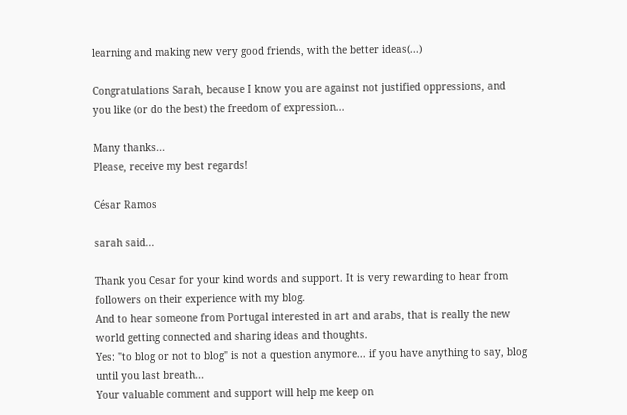learning and making new very good friends, with the better ideas(...)

Congratulations Sarah, because I know you are against not justified oppressions, and you like (or do the best) the freedom of expression...

Many thanks...
Please, receive my best regards!

César Ramos

sarah said...

Thank you Cesar for your kind words and support. It is very rewarding to hear from followers on their experience with my blog.
And to hear someone from Portugal interested in art and arabs, that is really the new world getting connected and sharing ideas and thoughts.
Yes: "to blog or not to blog" is not a question anymore... if you have anything to say, blog until you last breath...
Your valuable comment and support will help me keep on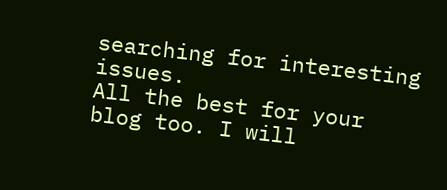searching for interesting issues.
All the best for your blog too. I will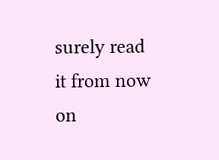surely read it from now on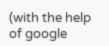(with the help of google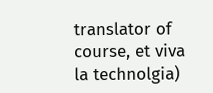translator of course, et viva la technolgia)